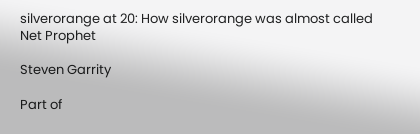silverorange at 20: How silverorange was almost called Net Prophet

Steven Garrity

Part of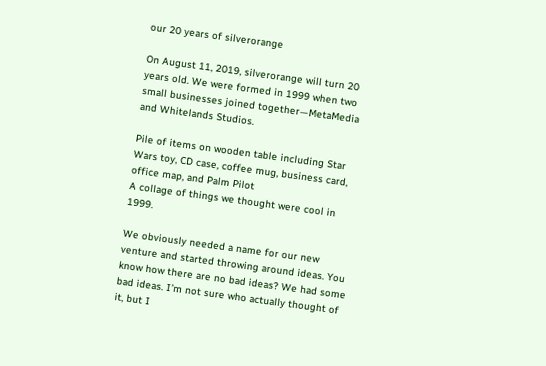our 20 years of silverorange

On August 11, 2019, silverorange will turn 20 years old. We were formed in 1999 when two small businesses joined together—MetaMedia and Whitelands Studios.

Pile of items on wooden table including Star Wars toy, CD case, coffee mug, business card, office map, and Palm Pilot
A collage of things we thought were cool in 1999.

We obviously needed a name for our new venture and started throwing around ideas. You know how there are no bad ideas? We had some bad ideas. I’m not sure who actually thought of it, but I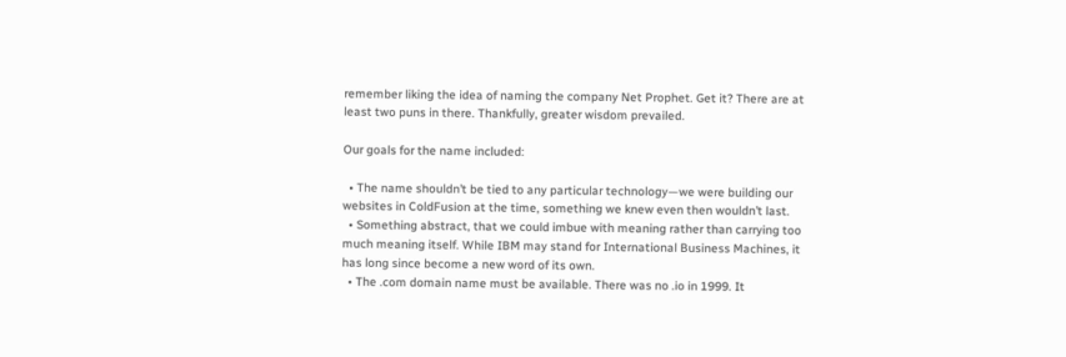remember liking the idea of naming the company Net Prophet. Get it? There are at least two puns in there. Thankfully, greater wisdom prevailed.

Our goals for the name included:

  • The name shouldn’t be tied to any particular technology—we were building our websites in ColdFusion at the time, something we knew even then wouldn’t last.
  • Something abstract, that we could imbue with meaning rather than carrying too much meaning itself. While IBM may stand for International Business Machines, it has long since become a new word of its own.
  • The .com domain name must be available. There was no .io in 1999. It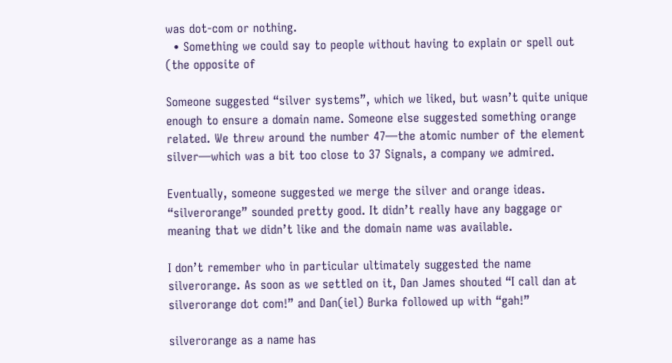was dot-com or nothing.
  • Something we could say to people without having to explain or spell out (the opposite of

Someone suggested “silver systems”, which we liked, but wasn’t quite unique enough to ensure a domain name. Someone else suggested something orange related. We threw around the number 47—the atomic number of the element silver—which was a bit too close to 37 Signals, a company we admired.

Eventually, someone suggested we merge the silver and orange ideas. “silverorange” sounded pretty good. It didn’t really have any baggage or meaning that we didn’t like and the domain name was available.

I don’t remember who in particular ultimately suggested the name silverorange. As soon as we settled on it, Dan James shouted “I call dan at silverorange dot com!” and Dan(iel) Burka followed up with “gah!”

silverorange as a name has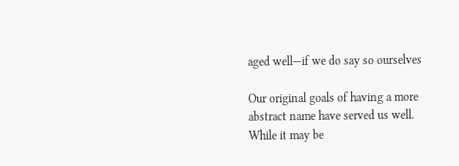aged well—if we do say so ourselves

Our original goals of having a more abstract name have served us well. While it may be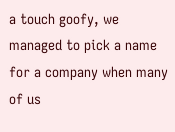a touch goofy, we managed to pick a name for a company when many of us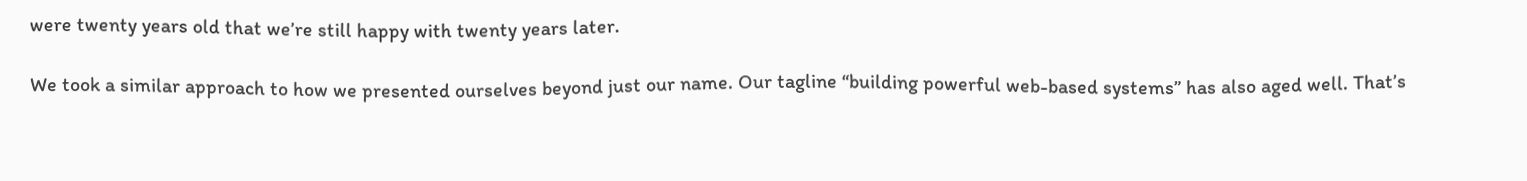were twenty years old that we’re still happy with twenty years later.

We took a similar approach to how we presented ourselves beyond just our name. Our tagline “building powerful web-based systems” has also aged well. That’s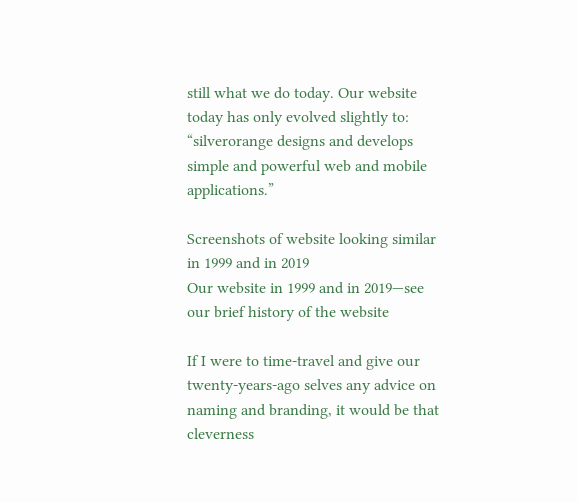still what we do today. Our website today has only evolved slightly to: “silverorange designs and develops simple and powerful web and mobile applications.”

Screenshots of website looking similar in 1999 and in 2019
Our website in 1999 and in 2019—see our brief history of the website

If I were to time-travel and give our twenty-years-ago selves any advice on naming and branding, it would be that cleverness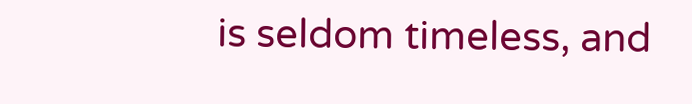is seldom timeless, and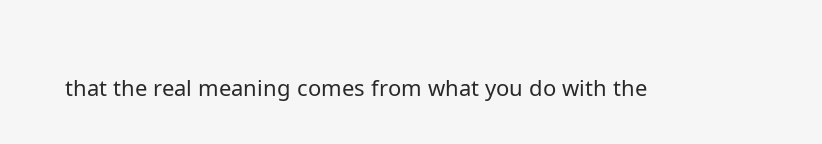that the real meaning comes from what you do with the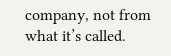company, not from what it’s called.